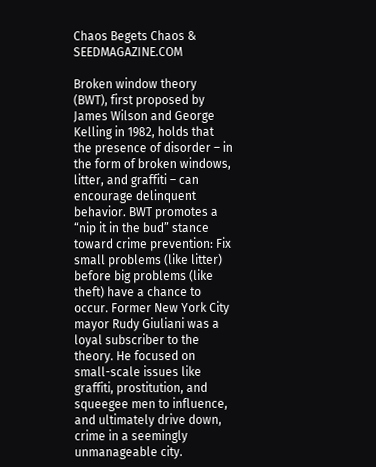Chaos Begets Chaos & SEEDMAGAZINE.COM

Broken window theory (BWT), first proposed by James Wilson and George Kelling in 1982, holds that the presence of disorder – in the form of broken windows, litter, and graffiti – can encourage delinquent behavior. BWT promotes a “nip it in the bud” stance toward crime prevention: Fix small problems (like litter) before big problems (like theft) have a chance to occur. Former New York City mayor Rudy Giuliani was a loyal subscriber to the theory. He focused on small-scale issues like graffiti, prostitution, and squeegee men to influence, and ultimately drive down, crime in a seemingly unmanageable city.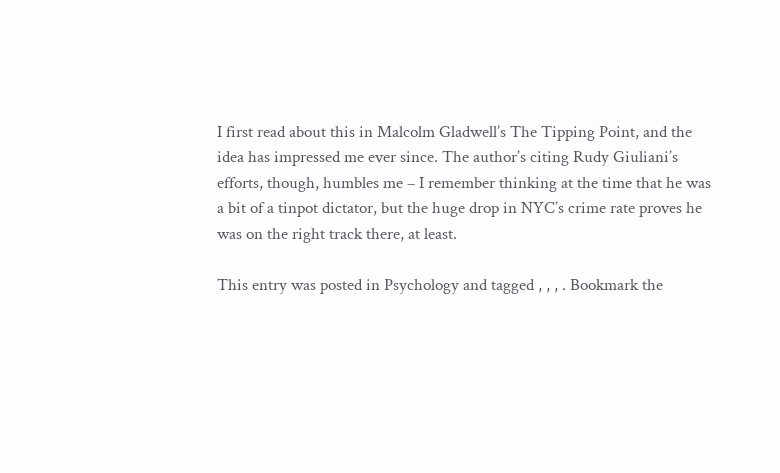I first read about this in Malcolm Gladwell’s The Tipping Point, and the idea has impressed me ever since. The author’s citing Rudy Giuliani’s efforts, though, humbles me – I remember thinking at the time that he was a bit of a tinpot dictator, but the huge drop in NYC’s crime rate proves he was on the right track there, at least.

This entry was posted in Psychology and tagged , , , . Bookmark the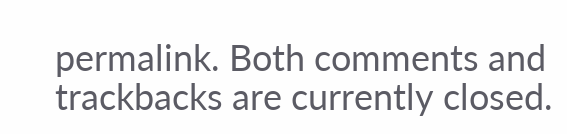permalink. Both comments and trackbacks are currently closed.